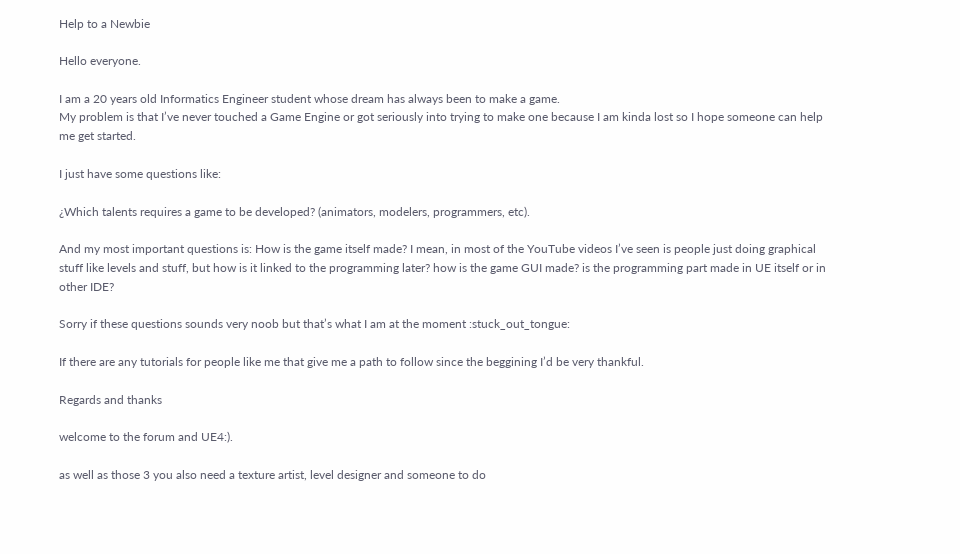Help to a Newbie

Hello everyone.

I am a 20 years old Informatics Engineer student whose dream has always been to make a game.
My problem is that I’ve never touched a Game Engine or got seriously into trying to make one because I am kinda lost so I hope someone can help me get started.

I just have some questions like:

¿Which talents requires a game to be developed? (animators, modelers, programmers, etc).

And my most important questions is: How is the game itself made? I mean, in most of the YouTube videos I’ve seen is people just doing graphical stuff like levels and stuff, but how is it linked to the programming later? how is the game GUI made? is the programming part made in UE itself or in other IDE?

Sorry if these questions sounds very noob but that’s what I am at the moment :stuck_out_tongue:

If there are any tutorials for people like me that give me a path to follow since the beggining I’d be very thankful.

Regards and thanks

welcome to the forum and UE4:).

as well as those 3 you also need a texture artist, level designer and someone to do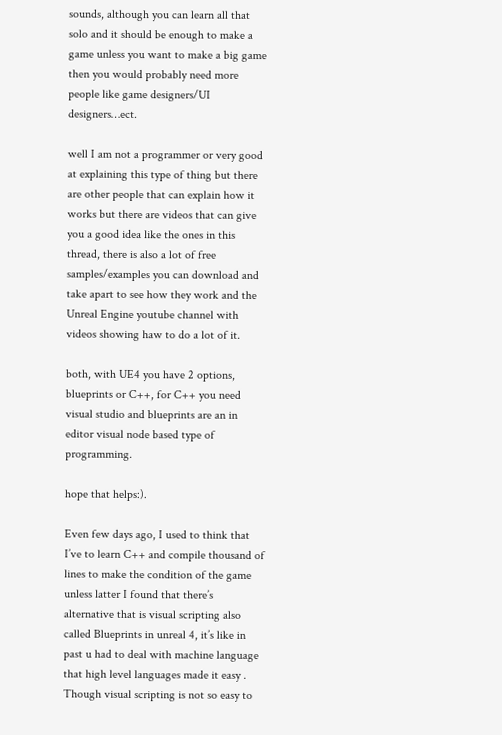sounds, although you can learn all that solo and it should be enough to make a game unless you want to make a big game then you would probably need more people like game designers/UI designers…ect.

well I am not a programmer or very good at explaining this type of thing but there are other people that can explain how it works but there are videos that can give you a good idea like the ones in this thread, there is also a lot of free samples/examples you can download and take apart to see how they work and the Unreal Engine youtube channel with videos showing haw to do a lot of it.

both, with UE4 you have 2 options, blueprints or C++, for C++ you need visual studio and blueprints are an in editor visual node based type of programming.

hope that helps:).

Even few days ago, I used to think that I’ve to learn C++ and compile thousand of lines to make the condition of the game unless latter I found that there’s alternative that is visual scripting also called Blueprints in unreal 4, it’s like in past u had to deal with machine language that high level languages made it easy . Though visual scripting is not so easy to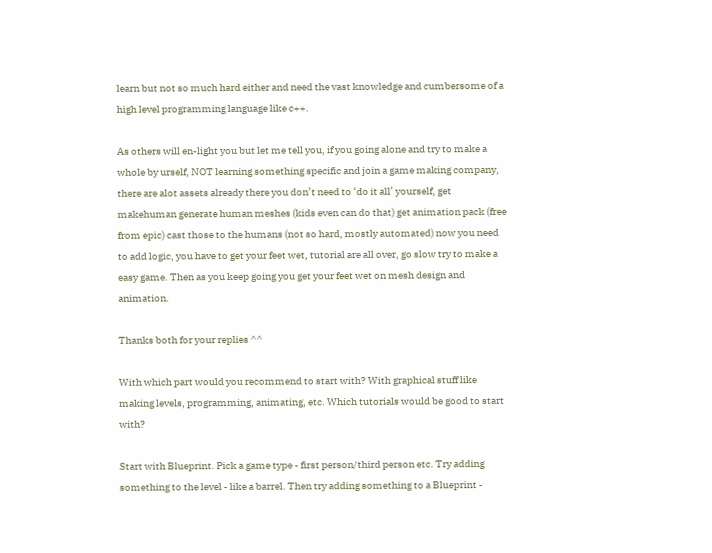learn but not so much hard either and need the vast knowledge and cumbersome of a high level programming language like c++.

As others will en-light you but let me tell you, if you going alone and try to make a whole by urself, NOT learning something specific and join a game making company, there are alot assets already there you don’t need to ‘do it all’ yourself, get makehuman generate human meshes (kids even can do that) get animation pack (free from epic) cast those to the humans (not so hard, mostly automated) now you need to add logic, you have to get your feet wet, tutorial are all over, go slow try to make a easy game. Then as you keep going you get your feet wet on mesh design and animation.

Thanks both for your replies ^^

With which part would you recommend to start with? With graphical stuff like making levels, programming, animating, etc. Which tutorials would be good to start with?

Start with Blueprint. Pick a game type - first person/third person etc. Try adding something to the level - like a barrel. Then try adding something to a Blueprint -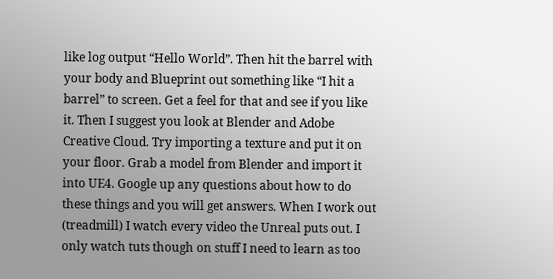like log output “Hello World”. Then hit the barrel with your body and Blueprint out something like “I hit a barrel” to screen. Get a feel for that and see if you like it. Then I suggest you look at Blender and Adobe Creative Cloud. Try importing a texture and put it on your floor. Grab a model from Blender and import it into UE4. Google up any questions about how to do these things and you will get answers. When I work out (treadmill) I watch every video the Unreal puts out. I only watch tuts though on stuff I need to learn as too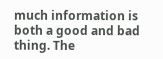much information is both a good and bad thing. The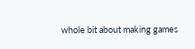whole bit about making games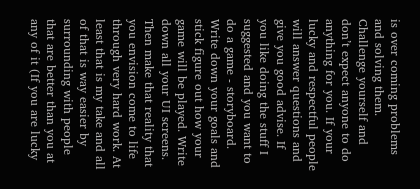is over coming problems and solving them. Challenge yourself and don’t expect anyone to do anything for you. If your lucky and respectful people will answer questions and give you good advise. If you like doing the stuff I suggested and you want to do a game - storyboard. Write down your goals and stick figure out how your game will be played. Write down all your UI screens. Then make that reality that you envision come to life through very hard work. At least that is my take and all of that is way easier by surrounding with people that are better than you at any of it (If you are lucky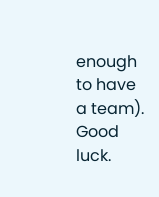enough to have a team). Good luck.